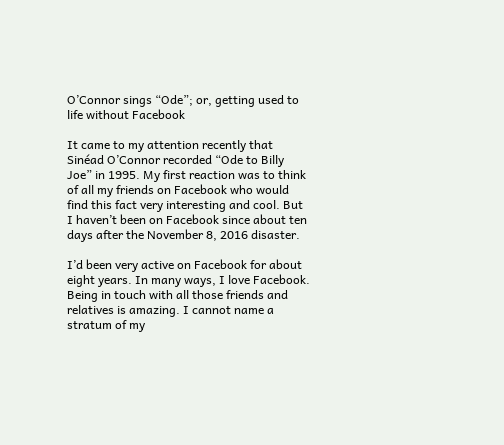O’Connor sings “Ode”; or, getting used to life without Facebook

It came to my attention recently that Sinéad O’Connor recorded “Ode to Billy Joe” in 1995. My first reaction was to think of all my friends on Facebook who would find this fact very interesting and cool. But I haven’t been on Facebook since about ten days after the November 8, 2016 disaster.

I’d been very active on Facebook for about eight years. In many ways, I love Facebook. Being in touch with all those friends and relatives is amazing. I cannot name a stratum of my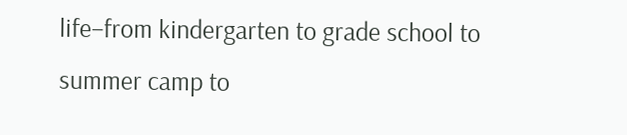life–from kindergarten to grade school to summer camp to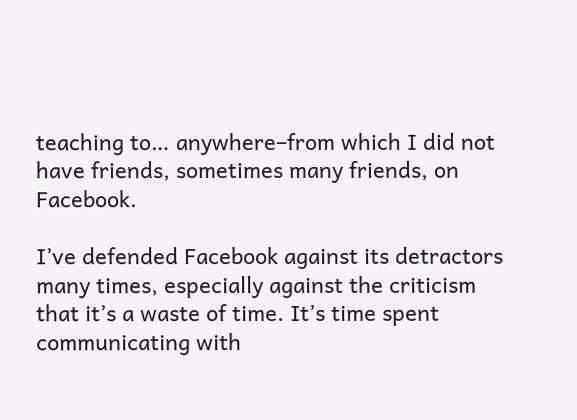teaching to… anywhere–from which I did not have friends, sometimes many friends, on Facebook.

I’ve defended Facebook against its detractors many times, especially against the criticism that it’s a waste of time. It’s time spent communicating with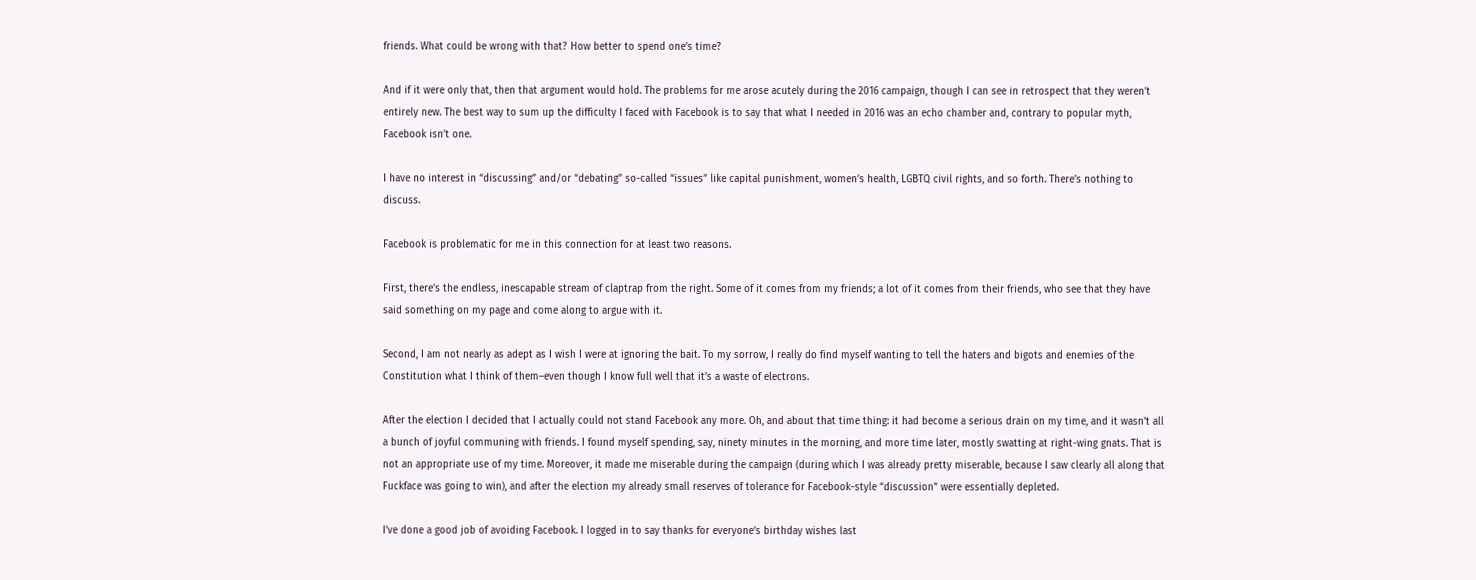friends. What could be wrong with that? How better to spend one’s time?

And if it were only that, then that argument would hold. The problems for me arose acutely during the 2016 campaign, though I can see in retrospect that they weren’t entirely new. The best way to sum up the difficulty I faced with Facebook is to say that what I needed in 2016 was an echo chamber and, contrary to popular myth, Facebook isn’t one.

I have no interest in “discussing” and/or “debating” so-called “issues” like capital punishment, women’s health, LGBTQ civil rights, and so forth. There’s nothing to discuss.

Facebook is problematic for me in this connection for at least two reasons.

First, there’s the endless, inescapable stream of claptrap from the right. Some of it comes from my friends; a lot of it comes from their friends, who see that they have said something on my page and come along to argue with it.

Second, I am not nearly as adept as I wish I were at ignoring the bait. To my sorrow, I really do find myself wanting to tell the haters and bigots and enemies of the Constitution what I think of them–even though I know full well that it’s a waste of electrons.

After the election I decided that I actually could not stand Facebook any more. Oh, and about that time thing: it had become a serious drain on my time, and it wasn’t all a bunch of joyful communing with friends. I found myself spending, say, ninety minutes in the morning, and more time later, mostly swatting at right-wing gnats. That is not an appropriate use of my time. Moreover, it made me miserable during the campaign (during which I was already pretty miserable, because I saw clearly all along that Fuckface was going to win), and after the election my already small reserves of tolerance for Facebook-style “discussion” were essentially depleted.

I’ve done a good job of avoiding Facebook. I logged in to say thanks for everyone’s birthday wishes last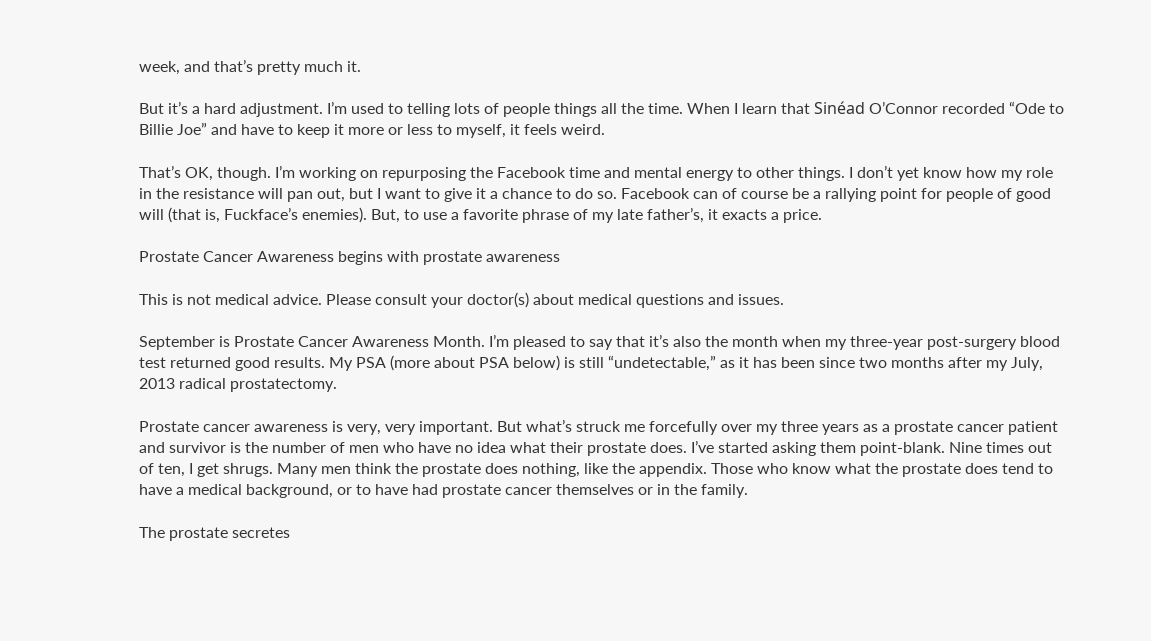week, and that’s pretty much it.

But it’s a hard adjustment. I’m used to telling lots of people things all the time. When I learn that Sinéad O’Connor recorded “Ode to Billie Joe” and have to keep it more or less to myself, it feels weird.

That’s OK, though. I’m working on repurposing the Facebook time and mental energy to other things. I don’t yet know how my role in the resistance will pan out, but I want to give it a chance to do so. Facebook can of course be a rallying point for people of good will (that is, Fuckface’s enemies). But, to use a favorite phrase of my late father’s, it exacts a price.

Prostate Cancer Awareness begins with prostate awareness

This is not medical advice. Please consult your doctor(s) about medical questions and issues.

September is Prostate Cancer Awareness Month. I’m pleased to say that it’s also the month when my three-year post-surgery blood test returned good results. My PSA (more about PSA below) is still “undetectable,” as it has been since two months after my July, 2013 radical prostatectomy.

Prostate cancer awareness is very, very important. But what’s struck me forcefully over my three years as a prostate cancer patient and survivor is the number of men who have no idea what their prostate does. I’ve started asking them point-blank. Nine times out of ten, I get shrugs. Many men think the prostate does nothing, like the appendix. Those who know what the prostate does tend to have a medical background, or to have had prostate cancer themselves or in the family.

The prostate secretes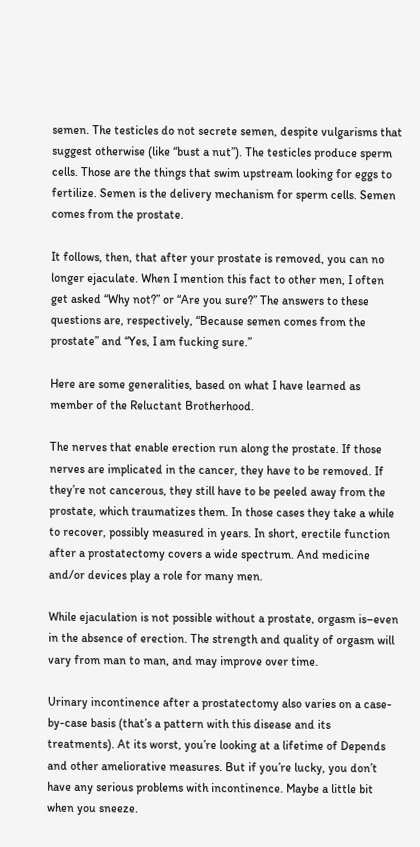semen. The testicles do not secrete semen, despite vulgarisms that suggest otherwise (like “bust a nut”). The testicles produce sperm cells. Those are the things that swim upstream looking for eggs to fertilize. Semen is the delivery mechanism for sperm cells. Semen comes from the prostate.

It follows, then, that after your prostate is removed, you can no longer ejaculate. When I mention this fact to other men, I often get asked “Why not?” or “Are you sure?” The answers to these questions are, respectively, “Because semen comes from the prostate” and “Yes, I am fucking sure.”

Here are some generalities, based on what I have learned as member of the Reluctant Brotherhood.

The nerves that enable erection run along the prostate. If those nerves are implicated in the cancer, they have to be removed. If they’re not cancerous, they still have to be peeled away from the prostate, which traumatizes them. In those cases they take a while to recover, possibly measured in years. In short, erectile function after a prostatectomy covers a wide spectrum. And medicine and/or devices play a role for many men.

While ejaculation is not possible without a prostate, orgasm is–even in the absence of erection. The strength and quality of orgasm will vary from man to man, and may improve over time.

Urinary incontinence after a prostatectomy also varies on a case-by-case basis (that’s a pattern with this disease and its treatments). At its worst, you’re looking at a lifetime of Depends and other ameliorative measures. But if you’re lucky, you don’t have any serious problems with incontinence. Maybe a little bit when you sneeze.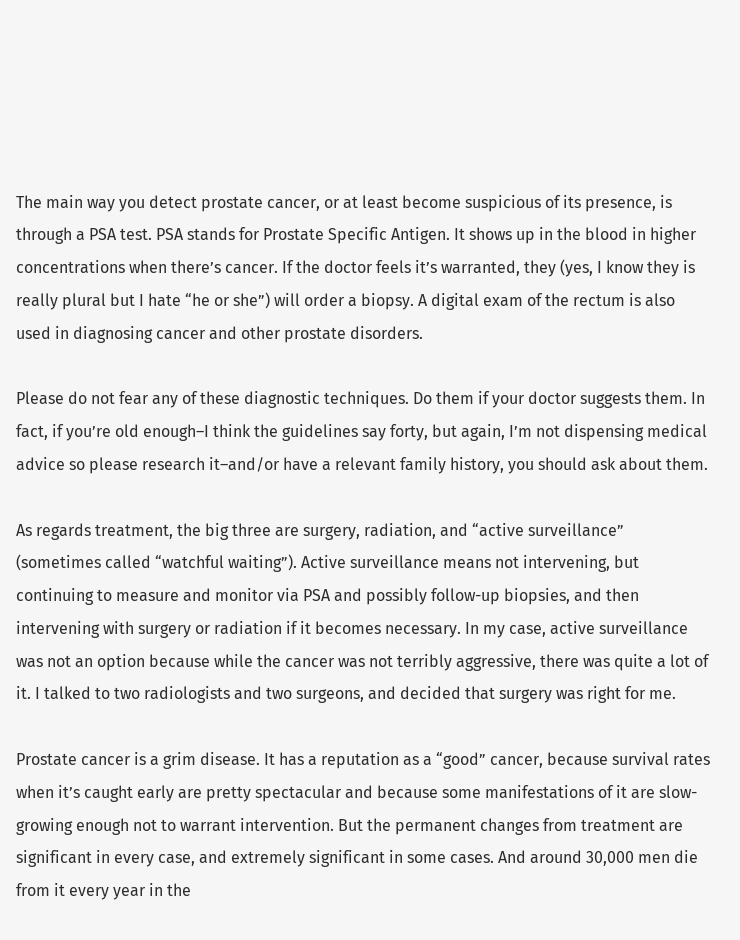The main way you detect prostate cancer, or at least become suspicious of its presence, is through a PSA test. PSA stands for Prostate Specific Antigen. It shows up in the blood in higher concentrations when there’s cancer. If the doctor feels it’s warranted, they (yes, I know they is really plural but I hate “he or she”) will order a biopsy. A digital exam of the rectum is also used in diagnosing cancer and other prostate disorders.

Please do not fear any of these diagnostic techniques. Do them if your doctor suggests them. In fact, if you’re old enough–I think the guidelines say forty, but again, I’m not dispensing medical advice so please research it–and/or have a relevant family history, you should ask about them.

As regards treatment, the big three are surgery, radiation, and “active surveillance” (sometimes called “watchful waiting”). Active surveillance means not intervening, but continuing to measure and monitor via PSA and possibly follow-up biopsies, and then intervening with surgery or radiation if it becomes necessary. In my case, active surveillance was not an option because while the cancer was not terribly aggressive, there was quite a lot of it. I talked to two radiologists and two surgeons, and decided that surgery was right for me.

Prostate cancer is a grim disease. It has a reputation as a “good” cancer, because survival rates when it’s caught early are pretty spectacular and because some manifestations of it are slow-growing enough not to warrant intervention. But the permanent changes from treatment are significant in every case, and extremely significant in some cases. And around 30,000 men die from it every year in the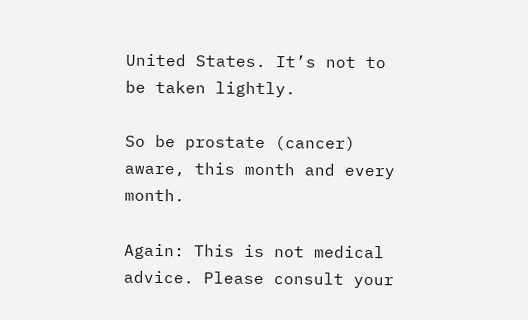United States. It’s not to be taken lightly.

So be prostate (cancer) aware, this month and every month.

Again: This is not medical advice. Please consult your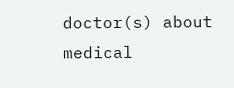doctor(s) about medical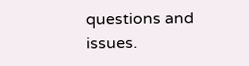questions and issues.